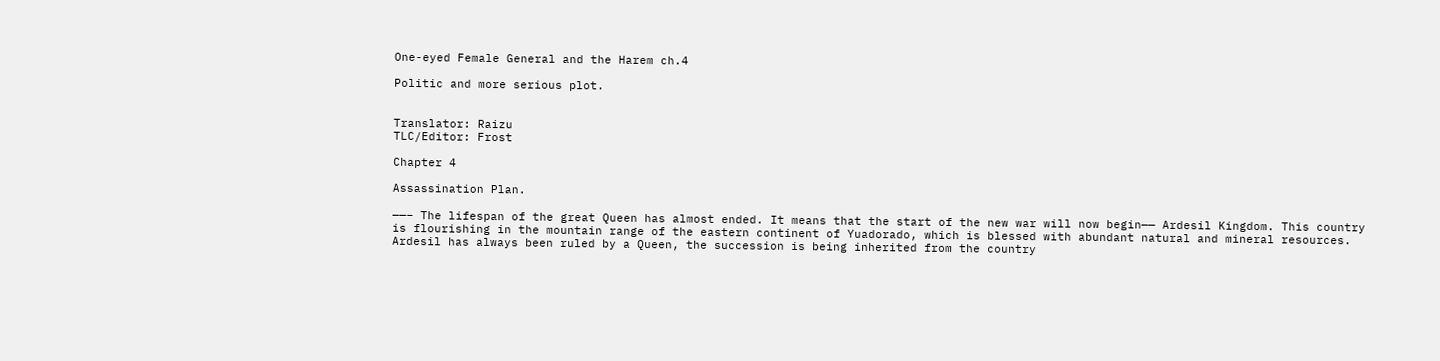One-eyed Female General and the Harem ch.4

Politic and more serious plot.


Translator: Raizu
TLC/Editor: Frost

Chapter 4

Assassination Plan.

——– The lifespan of the great Queen has almost ended. It means that the start of the new war will now begin—— Ardesil Kingdom. This country is flourishing in the mountain range of the eastern continent of Yuadorado, which is blessed with abundant natural and mineral resources. Ardesil has always been ruled by a Queen, the succession is being inherited from the country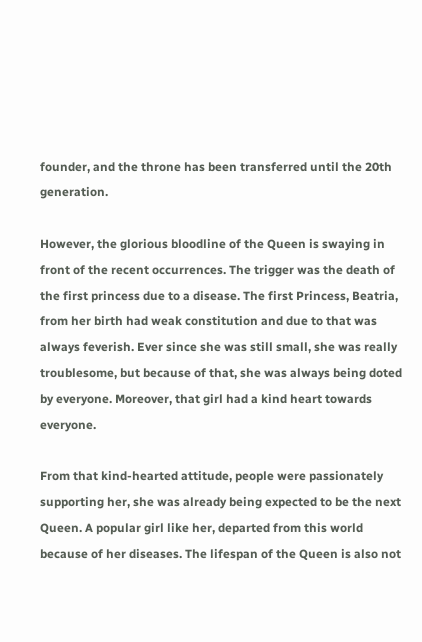founder, and the throne has been transferred until the 20th generation.

However, the glorious bloodline of the Queen is swaying in front of the recent occurrences. The trigger was the death of the first princess due to a disease. The first Princess, Beatria, from her birth had weak constitution and due to that was always feverish. Ever since she was still small, she was really troublesome, but because of that, she was always being doted by everyone. Moreover, that girl had a kind heart towards everyone.

From that kind-hearted attitude, people were passionately supporting her, she was already being expected to be the next Queen. A popular girl like her, departed from this world because of her diseases. The lifespan of the Queen is also not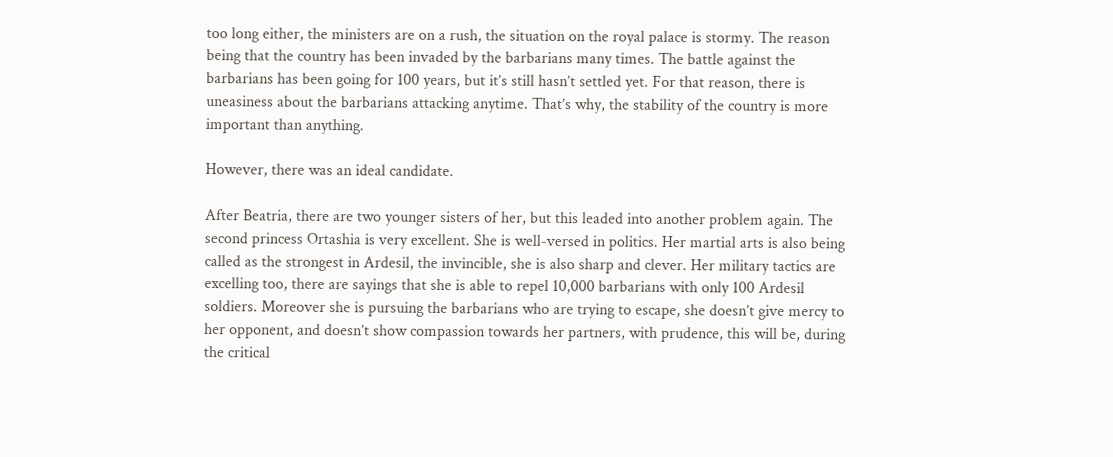too long either, the ministers are on a rush, the situation on the royal palace is stormy. The reason being that the country has been invaded by the barbarians many times. The battle against the barbarians has been going for 100 years, but it’s still hasn’t settled yet. For that reason, there is uneasiness about the barbarians attacking anytime. That’s why, the stability of the country is more important than anything.

However, there was an ideal candidate.

After Beatria, there are two younger sisters of her, but this leaded into another problem again. The second princess Ortashia is very excellent. She is well-versed in politics. Her martial arts is also being called as the strongest in Ardesil, the invincible, she is also sharp and clever. Her military tactics are excelling too, there are sayings that she is able to repel 10,000 barbarians with only 100 Ardesil soldiers. Moreover she is pursuing the barbarians who are trying to escape, she doesn’t give mercy to her opponent, and doesn’t show compassion towards her partners, with prudence, this will be, during the critical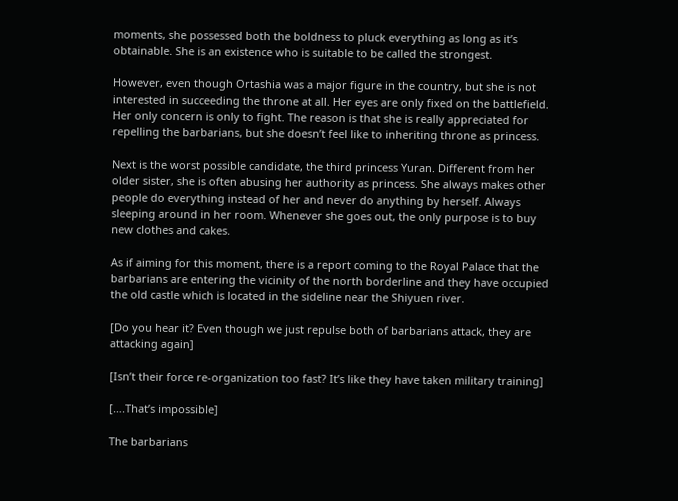moments, she possessed both the boldness to pluck everything as long as it’s obtainable. She is an existence who is suitable to be called the strongest.

However, even though Ortashia was a major figure in the country, but she is not interested in succeeding the throne at all. Her eyes are only fixed on the battlefield. Her only concern is only to fight. The reason is that she is really appreciated for repelling the barbarians, but she doesn’t feel like to inheriting throne as princess.

Next is the worst possible candidate, the third princess Yuran. Different from her older sister, she is often abusing her authority as princess. She always makes other people do everything instead of her and never do anything by herself. Always sleeping around in her room. Whenever she goes out, the only purpose is to buy new clothes and cakes.

As if aiming for this moment, there is a report coming to the Royal Palace that the barbarians are entering the vicinity of the north borderline and they have occupied the old castle which is located in the sideline near the Shiyuen river.

[Do you hear it? Even though we just repulse both of barbarians attack, they are attacking again]

[Isn’t their force re-organization too fast? It’s like they have taken military training]

[….That’s impossible]

The barbarians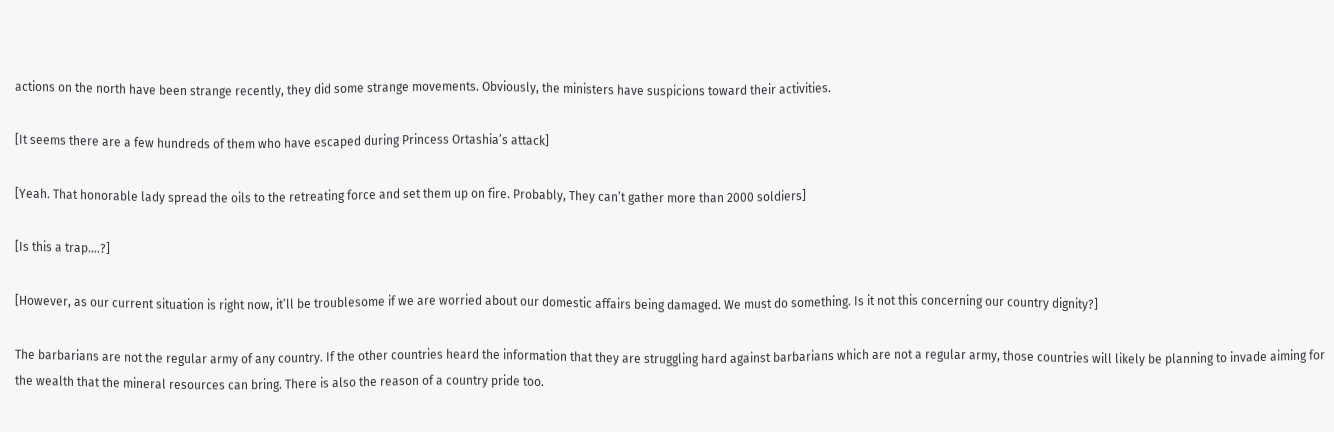actions on the north have been strange recently, they did some strange movements. Obviously, the ministers have suspicions toward their activities.

[It seems there are a few hundreds of them who have escaped during Princess Ortashia’s attack]

[Yeah. That honorable lady spread the oils to the retreating force and set them up on fire. Probably, They can’t gather more than 2000 soldiers]

[Is this a trap….?]

[However, as our current situation is right now, it’ll be troublesome if we are worried about our domestic affairs being damaged. We must do something. Is it not this concerning our country dignity?]

The barbarians are not the regular army of any country. If the other countries heard the information that they are struggling hard against barbarians which are not a regular army, those countries will likely be planning to invade aiming for the wealth that the mineral resources can bring. There is also the reason of a country pride too.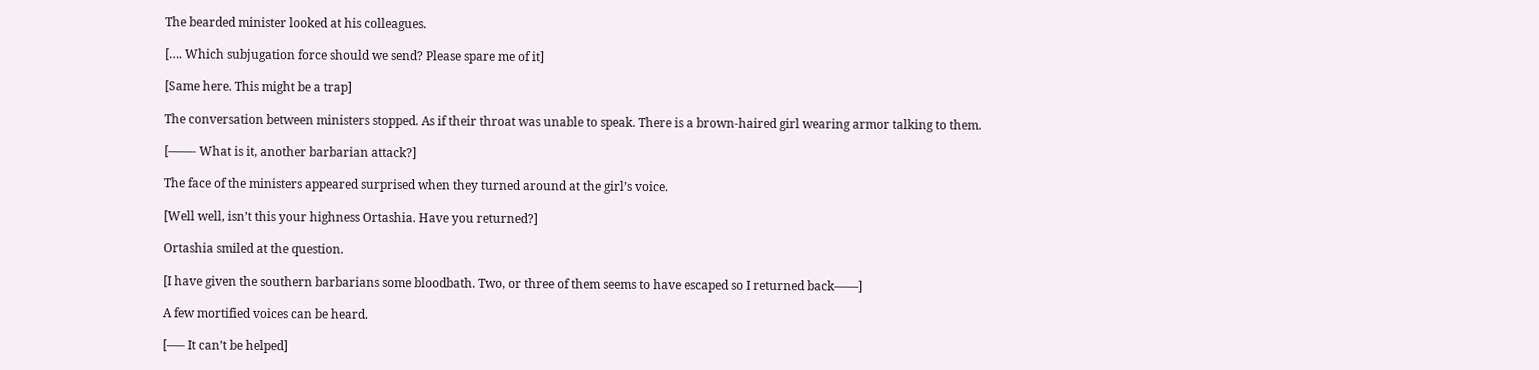The bearded minister looked at his colleagues.

[…. Which subjugation force should we send? Please spare me of it]

[Same here. This might be a trap]

The conversation between ministers stopped. As if their throat was unable to speak. There is a brown-haired girl wearing armor talking to them.

[——- What is it, another barbarian attack?]

The face of the ministers appeared surprised when they turned around at the girl’s voice.

[Well well, isn’t this your highness Ortashia. Have you returned?]

Ortashia smiled at the question.

[I have given the southern barbarians some bloodbath. Two, or three of them seems to have escaped so I returned back——]

A few mortified voices can be heard.

[—– It can’t be helped]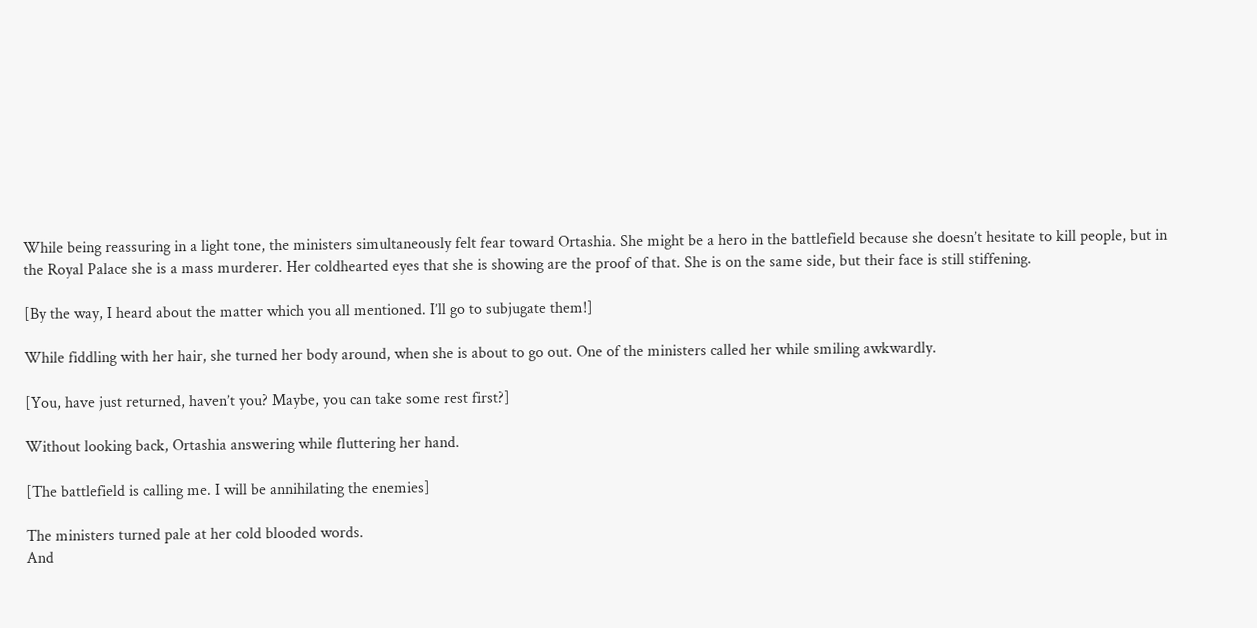While being reassuring in a light tone, the ministers simultaneously felt fear toward Ortashia. She might be a hero in the battlefield because she doesn’t hesitate to kill people, but in the Royal Palace she is a mass murderer. Her coldhearted eyes that she is showing are the proof of that. She is on the same side, but their face is still stiffening.

[By the way, I heard about the matter which you all mentioned. I’ll go to subjugate them!]

While fiddling with her hair, she turned her body around, when she is about to go out. One of the ministers called her while smiling awkwardly.

[You, have just returned, haven’t you? Maybe, you can take some rest first?]

Without looking back, Ortashia answering while fluttering her hand.

[The battlefield is calling me. I will be annihilating the enemies]

The ministers turned pale at her cold blooded words.
And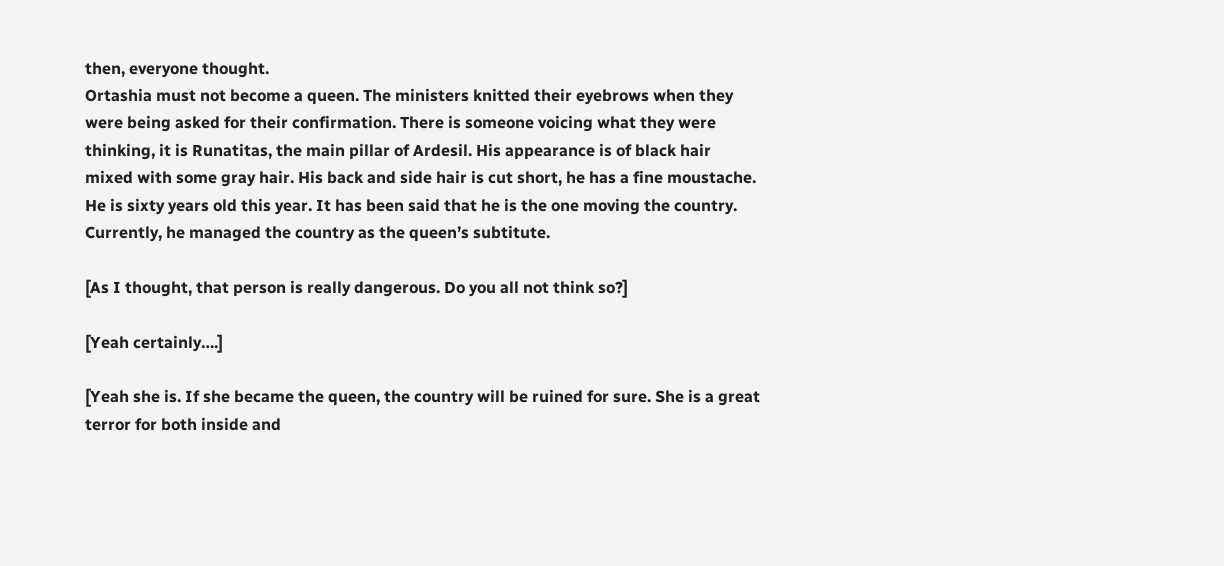then, everyone thought.
Ortashia must not become a queen. The ministers knitted their eyebrows when they were being asked for their confirmation. There is someone voicing what they were thinking, it is Runatitas, the main pillar of Ardesil. His appearance is of black hair mixed with some gray hair. His back and side hair is cut short, he has a fine moustache. He is sixty years old this year. It has been said that he is the one moving the country. Currently, he managed the country as the queen’s subtitute.

[As I thought, that person is really dangerous. Do you all not think so?]

[Yeah certainly….]

[Yeah she is. If she became the queen, the country will be ruined for sure. She is a great terror for both inside and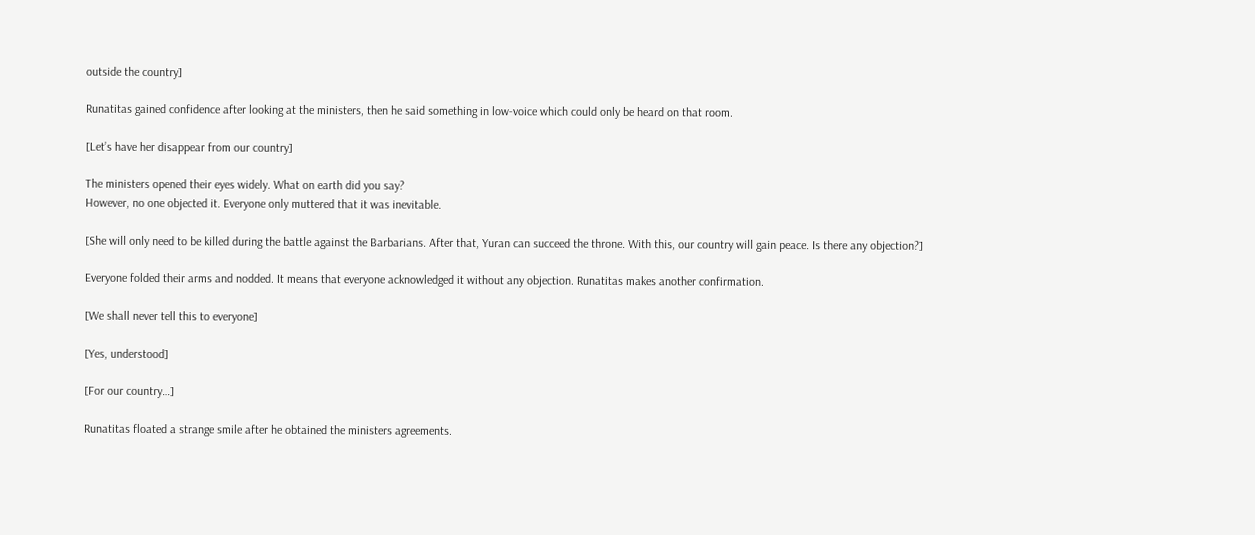outside the country]

Runatitas gained confidence after looking at the ministers, then he said something in low-voice which could only be heard on that room.

[Let’s have her disappear from our country]

The ministers opened their eyes widely. What on earth did you say?
However, no one objected it. Everyone only muttered that it was inevitable.

[She will only need to be killed during the battle against the Barbarians. After that, Yuran can succeed the throne. With this, our country will gain peace. Is there any objection?]

Everyone folded their arms and nodded. It means that everyone acknowledged it without any objection. Runatitas makes another confirmation.

[We shall never tell this to everyone]

[Yes, understood]

[For our country…]

Runatitas floated a strange smile after he obtained the ministers agreements.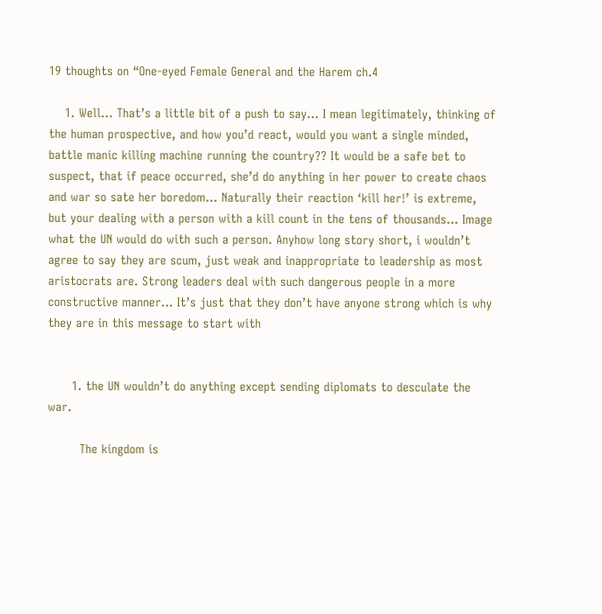19 thoughts on “One-eyed Female General and the Harem ch.4

    1. Well… That’s a little bit of a push to say… I mean legitimately, thinking of the human prospective, and how you’d react, would you want a single minded, battle manic killing machine running the country?? It would be a safe bet to suspect, that if peace occurred, she’d do anything in her power to create chaos and war so sate her boredom… Naturally their reaction ‘kill her!’ is extreme, but your dealing with a person with a kill count in the tens of thousands… Image what the UN would do with such a person. Anyhow long story short, i wouldn’t agree to say they are scum, just weak and inappropriate to leadership as most aristocrats are. Strong leaders deal with such dangerous people in a more constructive manner… It’s just that they don’t have anyone strong which is why they are in this message to start with


      1. the UN wouldn’t do anything except sending diplomats to desculate the war.

        The kingdom is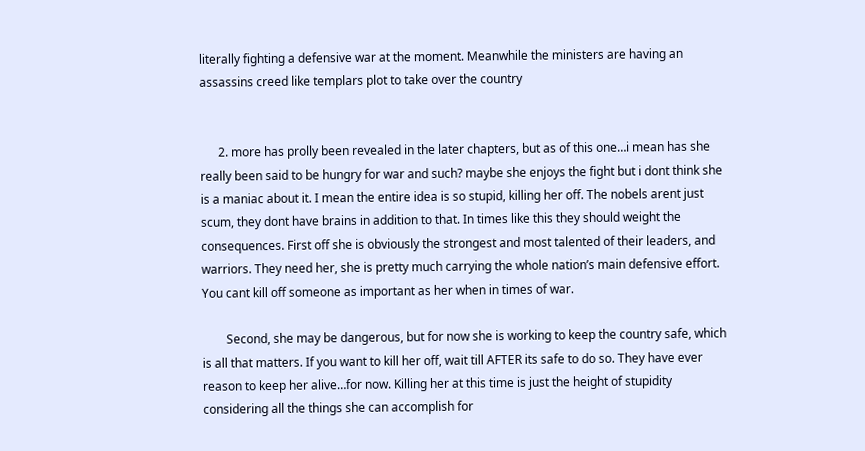literally fighting a defensive war at the moment. Meanwhile the ministers are having an assassins creed like templars plot to take over the country


      2. more has prolly been revealed in the later chapters, but as of this one…i mean has she really been said to be hungry for war and such? maybe she enjoys the fight but i dont think she is a maniac about it. I mean the entire idea is so stupid, killing her off. The nobels arent just scum, they dont have brains in addition to that. In times like this they should weight the consequences. First off she is obviously the strongest and most talented of their leaders, and warriors. They need her, she is pretty much carrying the whole nation’s main defensive effort. You cant kill off someone as important as her when in times of war.

        Second, she may be dangerous, but for now she is working to keep the country safe, which is all that matters. If you want to kill her off, wait till AFTER its safe to do so. They have ever reason to keep her alive…for now. Killing her at this time is just the height of stupidity considering all the things she can accomplish for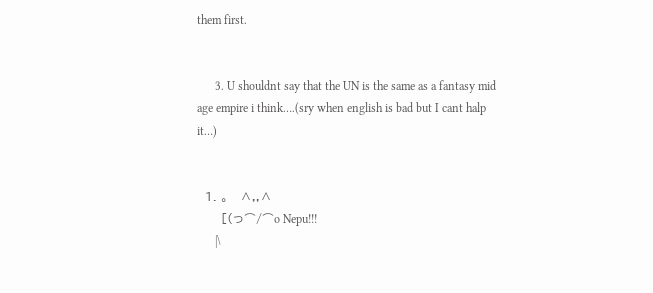them first.


      3. U shouldnt say that the UN is the same as a fantasy mid age empire i think….(sry when english is bad but I cant halp it…)


  1. 。   ∧,,∧
      [(っ⌒/⌒o Nepu!!!
      |\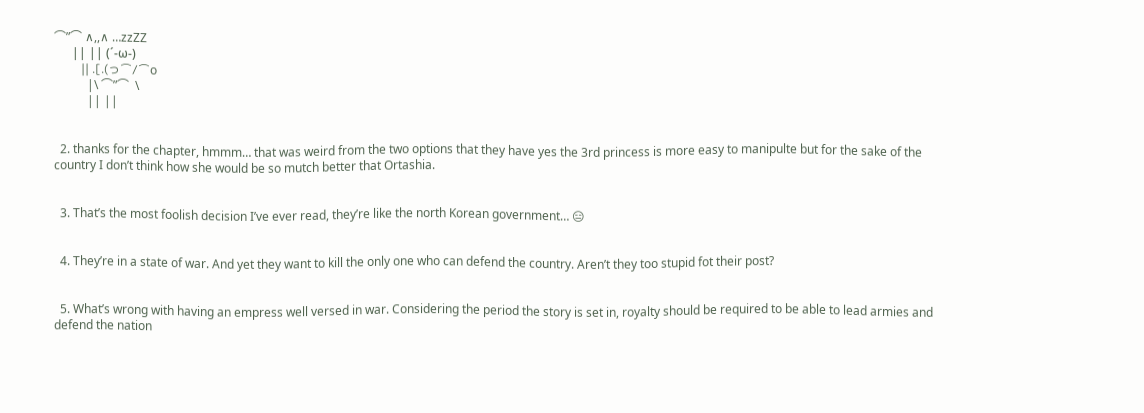⌒”⌒ ∧,,∧ …zzZZ
      || || (´-ω-)
         || .[.(っ⌒/⌒o
           |\ ⌒”⌒  \
           || ||


  2. thanks for the chapter, hmmm… that was weird from the two options that they have yes the 3rd princess is more easy to manipulte but for the sake of the country I don’t think how she would be so mutch better that Ortashia.


  3. That’s the most foolish decision I’ve ever read, they’re like the north Korean government… 😑


  4. They’re in a state of war. And yet they want to kill the only one who can defend the country. Aren’t they too stupid fot their post?


  5. What’s wrong with having an empress well versed in war. Considering the period the story is set in, royalty should be required to be able to lead armies and defend the nation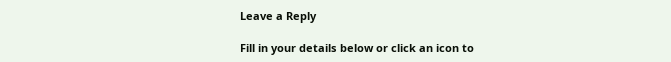Leave a Reply

Fill in your details below or click an icon to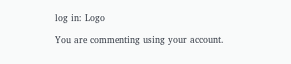log in: Logo

You are commenting using your account.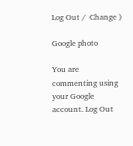Log Out /  Change )

Google photo

You are commenting using your Google account. Log Out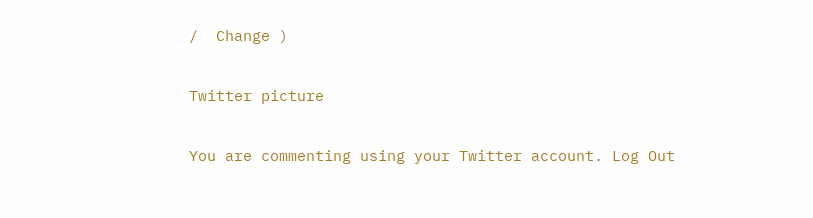/  Change )

Twitter picture

You are commenting using your Twitter account. Log Out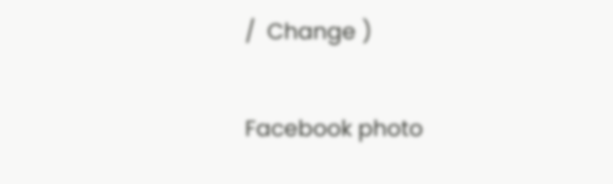/  Change )

Facebook photo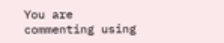You are commenting using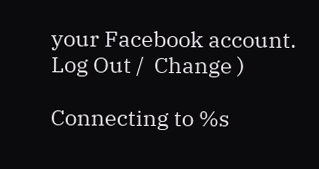your Facebook account. Log Out /  Change )

Connecting to %s